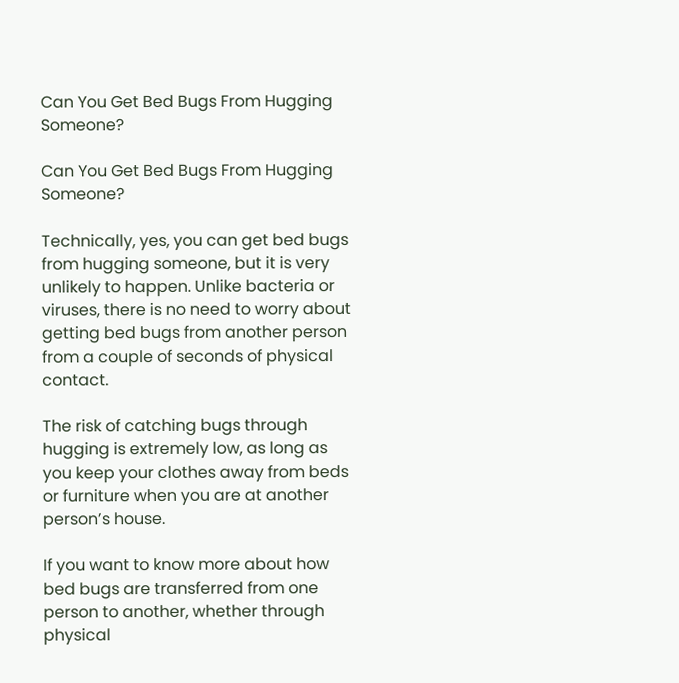Can You Get Bed Bugs From Hugging Someone?

Can You Get Bed Bugs From Hugging Someone?

Technically, yes, you can get bed bugs from hugging someone, but it is very unlikely to happen. Unlike bacteria or viruses, there is no need to worry about getting bed bugs from another person from a couple of seconds of physical contact.

The risk of catching bugs through hugging is extremely low, as long as you keep your clothes away from beds or furniture when you are at another person’s house.

If you want to know more about how bed bugs are transferred from one person to another, whether through physical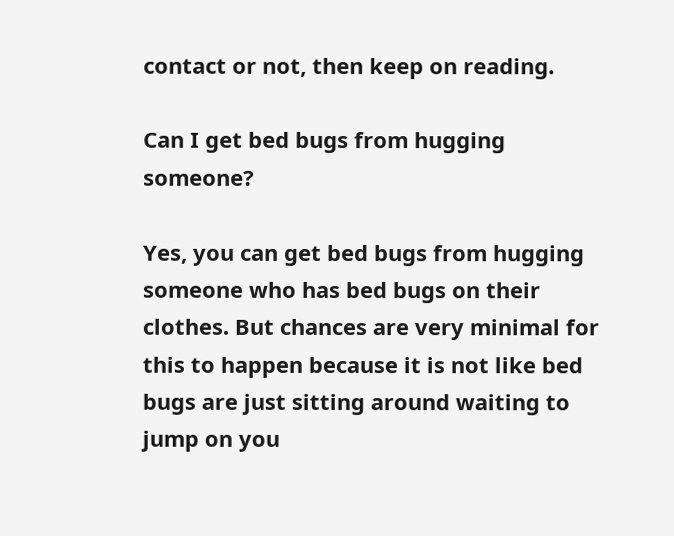contact or not, then keep on reading.

Can I get bed bugs from hugging someone?

Yes, you can get bed bugs from hugging someone who has bed bugs on their clothes. But chances are very minimal for this to happen because it is not like bed bugs are just sitting around waiting to jump on you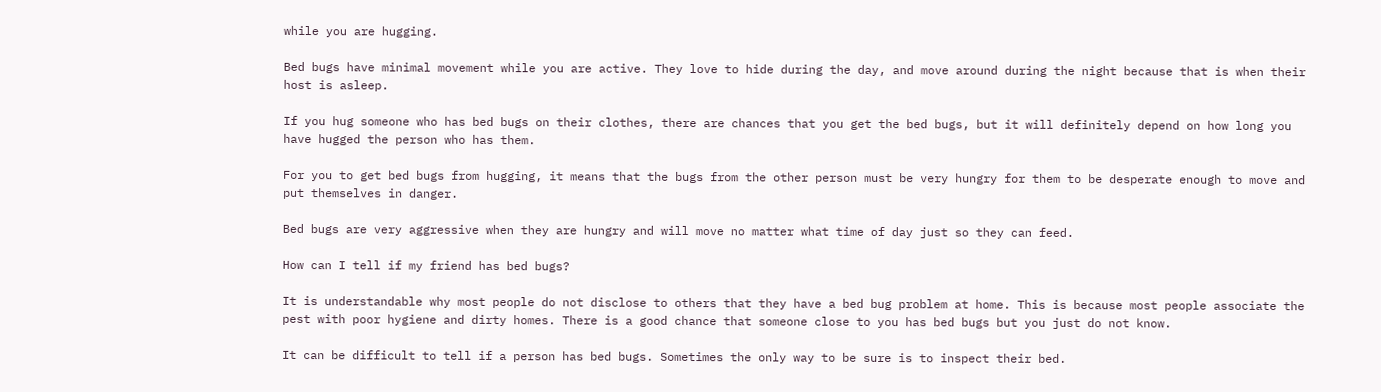while you are hugging.

Bed bugs have minimal movement while you are active. They love to hide during the day, and move around during the night because that is when their host is asleep.

If you hug someone who has bed bugs on their clothes, there are chances that you get the bed bugs, but it will definitely depend on how long you have hugged the person who has them.

For you to get bed bugs from hugging, it means that the bugs from the other person must be very hungry for them to be desperate enough to move and put themselves in danger.

Bed bugs are very aggressive when they are hungry and will move no matter what time of day just so they can feed.

How can I tell if my friend has bed bugs?

It is understandable why most people do not disclose to others that they have a bed bug problem at home. This is because most people associate the pest with poor hygiene and dirty homes. There is a good chance that someone close to you has bed bugs but you just do not know.

It can be difficult to tell if a person has bed bugs. Sometimes the only way to be sure is to inspect their bed.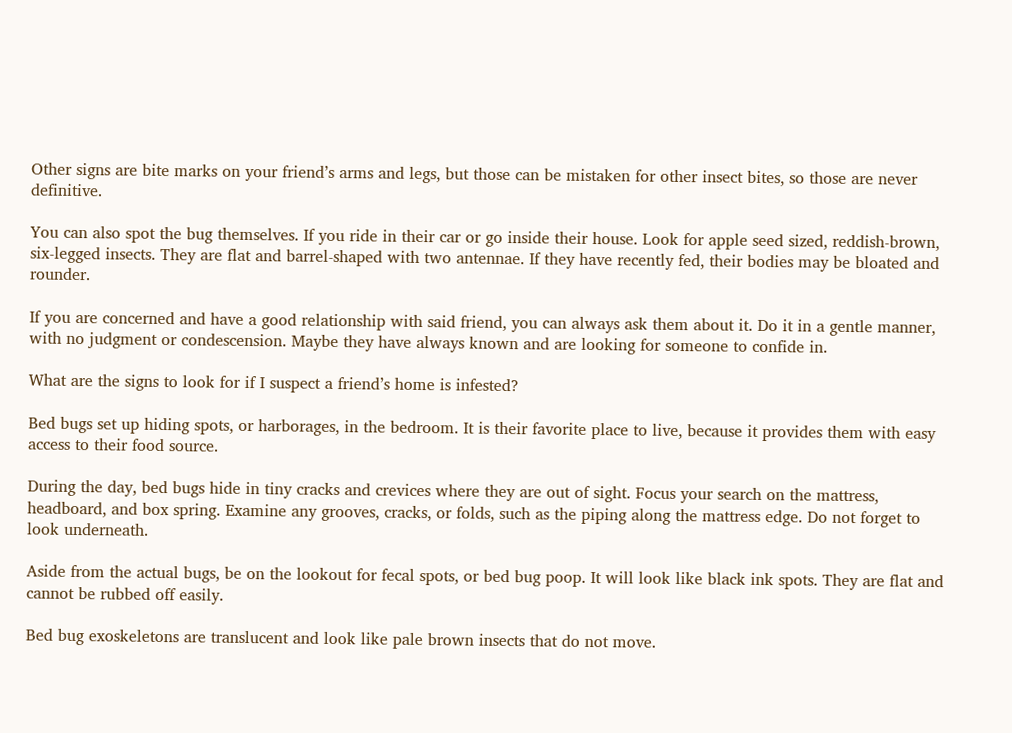Other signs are bite marks on your friend’s arms and legs, but those can be mistaken for other insect bites, so those are never definitive.

You can also spot the bug themselves. If you ride in their car or go inside their house. Look for apple seed sized, reddish-brown, six-legged insects. They are flat and barrel-shaped with two antennae. If they have recently fed, their bodies may be bloated and rounder.

If you are concerned and have a good relationship with said friend, you can always ask them about it. Do it in a gentle manner, with no judgment or condescension. Maybe they have always known and are looking for someone to confide in.

What are the signs to look for if I suspect a friend’s home is infested?

Bed bugs set up hiding spots, or harborages, in the bedroom. It is their favorite place to live, because it provides them with easy access to their food source.

During the day, bed bugs hide in tiny cracks and crevices where they are out of sight. Focus your search on the mattress, headboard, and box spring. Examine any grooves, cracks, or folds, such as the piping along the mattress edge. Do not forget to look underneath.

Aside from the actual bugs, be on the lookout for fecal spots, or bed bug poop. It will look like black ink spots. They are flat and cannot be rubbed off easily.

Bed bug exoskeletons are translucent and look like pale brown insects that do not move.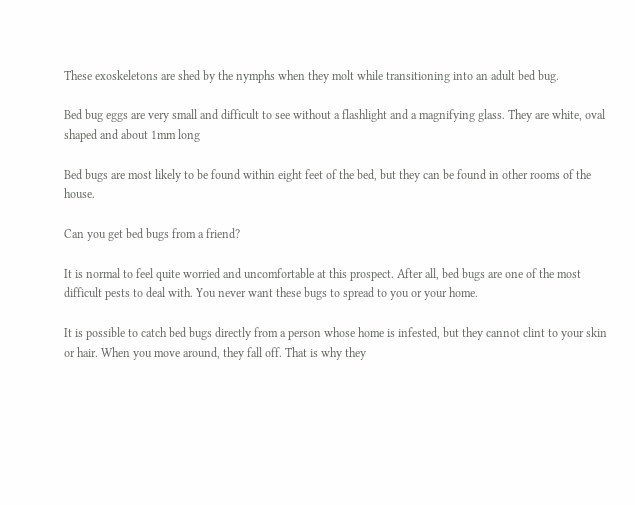These exoskeletons are shed by the nymphs when they molt while transitioning into an adult bed bug.

Bed bug eggs are very small and difficult to see without a flashlight and a magnifying glass. They are white, oval shaped and about 1mm long

Bed bugs are most likely to be found within eight feet of the bed, but they can be found in other rooms of the house.

Can you get bed bugs from a friend?

It is normal to feel quite worried and uncomfortable at this prospect. After all, bed bugs are one of the most difficult pests to deal with. You never want these bugs to spread to you or your home.

It is possible to catch bed bugs directly from a person whose home is infested, but they cannot clint to your skin or hair. When you move around, they fall off. That is why they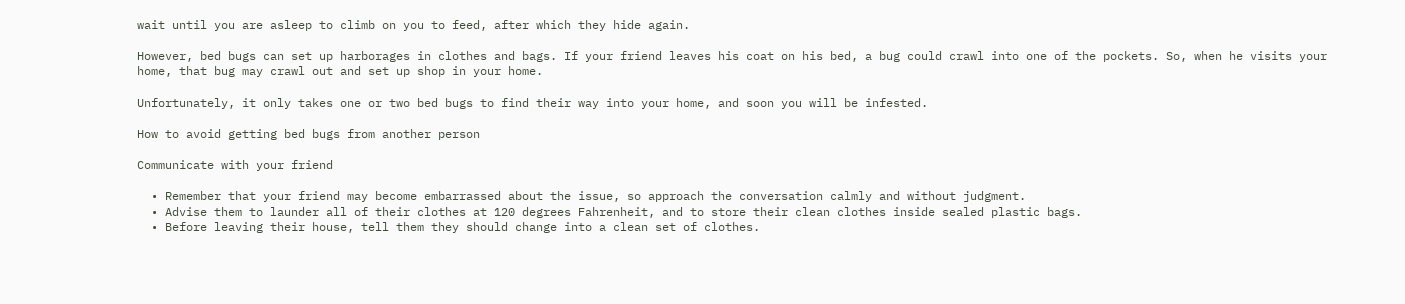wait until you are asleep to climb on you to feed, after which they hide again.

However, bed bugs can set up harborages in clothes and bags. If your friend leaves his coat on his bed, a bug could crawl into one of the pockets. So, when he visits your home, that bug may crawl out and set up shop in your home.

Unfortunately, it only takes one or two bed bugs to find their way into your home, and soon you will be infested.

How to avoid getting bed bugs from another person

Communicate with your friend

  • Remember that your friend may become embarrassed about the issue, so approach the conversation calmly and without judgment.
  • Advise them to launder all of their clothes at 120 degrees Fahrenheit, and to store their clean clothes inside sealed plastic bags.
  • Before leaving their house, tell them they should change into a clean set of clothes.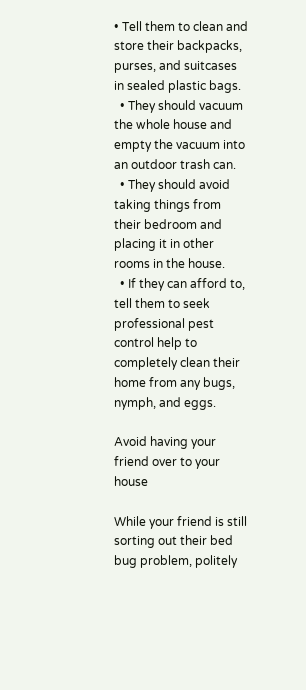• Tell them to clean and store their backpacks, purses, and suitcases in sealed plastic bags.
  • They should vacuum the whole house and empty the vacuum into an outdoor trash can.
  • They should avoid taking things from their bedroom and placing it in other rooms in the house.
  • If they can afford to, tell them to seek professional pest control help to completely clean their home from any bugs, nymph, and eggs.

Avoid having your friend over to your house

While your friend is still sorting out their bed bug problem, politely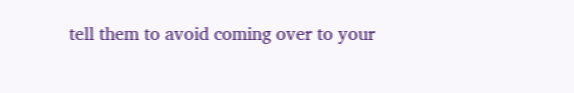tell them to avoid coming over to your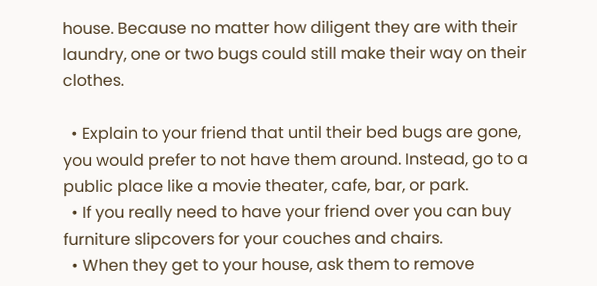house. Because no matter how diligent they are with their laundry, one or two bugs could still make their way on their clothes.

  • Explain to your friend that until their bed bugs are gone, you would prefer to not have them around. Instead, go to a public place like a movie theater, cafe, bar, or park.
  • If you really need to have your friend over you can buy furniture slipcovers for your couches and chairs.
  • When they get to your house, ask them to remove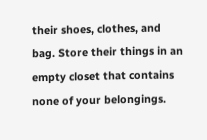their shoes, clothes, and bag. Store their things in an empty closet that contains none of your belongings.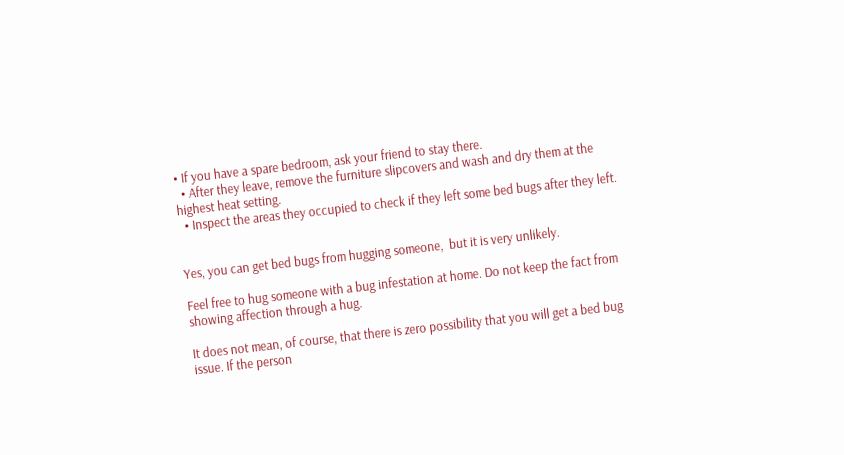• If you have a spare bedroom, ask your friend to stay there.
  • After they leave, remove the furniture slipcovers and wash and dry them at the highest heat setting.
  • Inspect the areas they occupied to check if they left some bed bugs after they left.


Yes, you can get bed bugs from hugging someone,  but it is very unlikely.

Feel free to hug someone with a bug infestation at home. Do not keep the fact from showing affection through a hug.

It does not mean, of course, that there is zero possibility that you will get a bed bug issue. If the person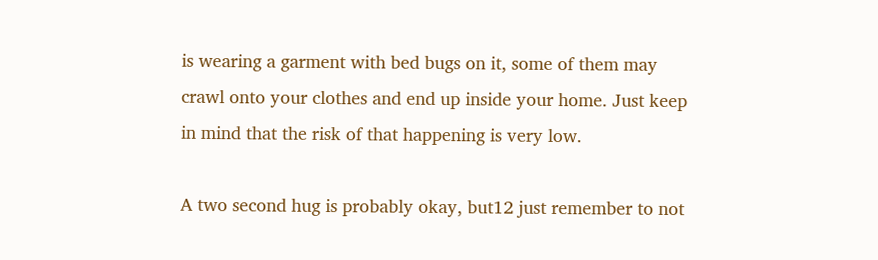is wearing a garment with bed bugs on it, some of them may crawl onto your clothes and end up inside your home. Just keep in mind that the risk of that happening is very low.

A two second hug is probably okay, but12 just remember to not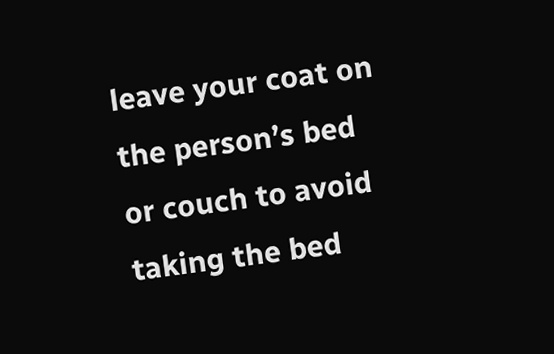leave your coat on the person’s bed or couch to avoid taking the bed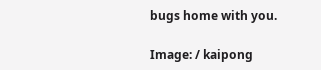bugs home with you.

Image: / kaipong